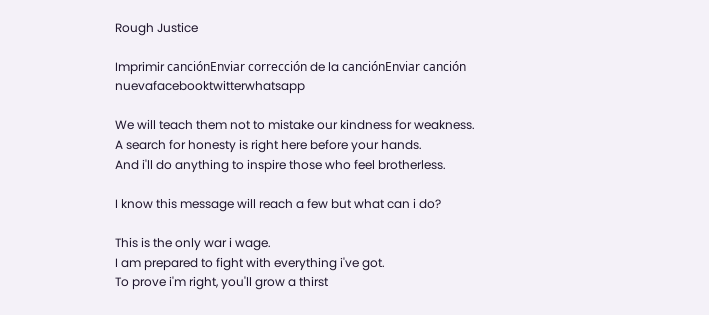Rough Justice

Imprimir canciónEnviar corrección de la canciónEnviar canción nuevafacebooktwitterwhatsapp

We will teach them not to mistake our kindness for weakness.
A search for honesty is right here before your hands.
And i'll do anything to inspire those who feel brotherless.

I know this message will reach a few but what can i do?

This is the only war i wage.
I am prepared to fight with everything i've got.
To prove i'm right, you'll grow a thirst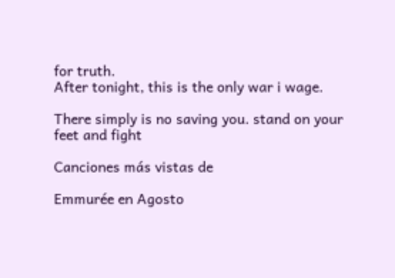for truth.
After tonight, this is the only war i wage.

There simply is no saving you. stand on your feet and fight

Canciones más vistas de

Emmurée en Agosto